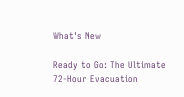What's New

Ready to Go: The Ultimate 72-Hour Evacuation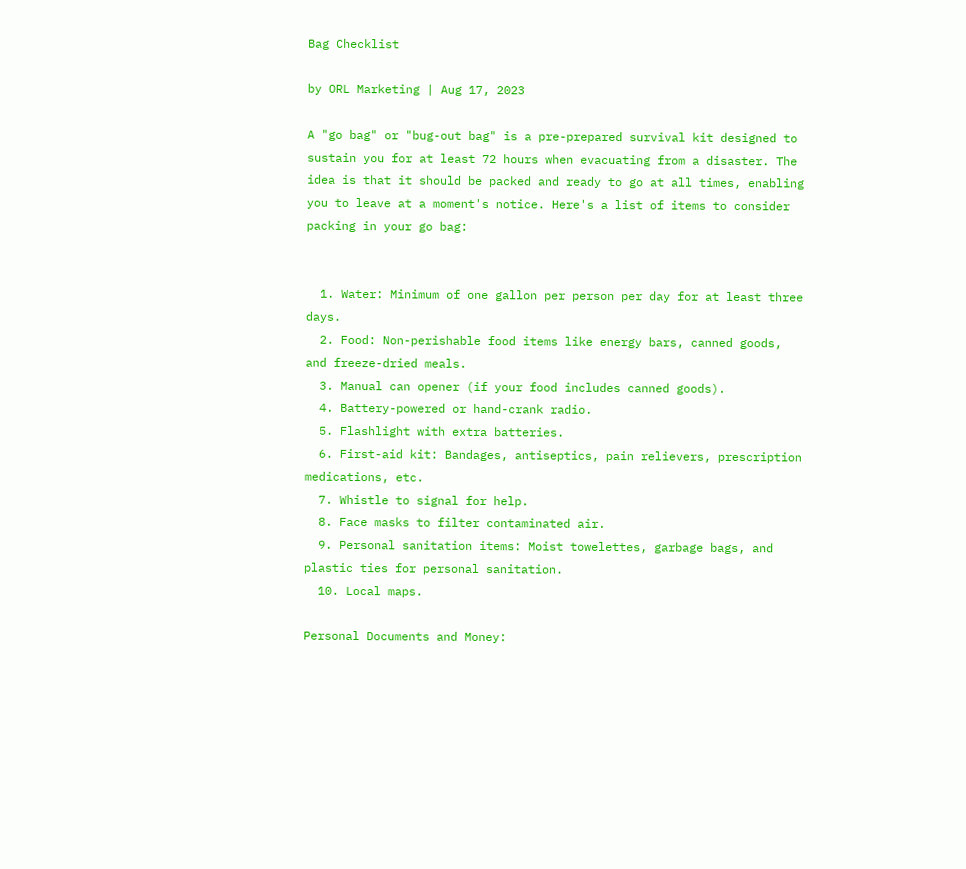Bag Checklist

by ORL Marketing | Aug 17, 2023

A "go bag" or "bug-out bag" is a pre-prepared survival kit designed to sustain you for at least 72 hours when evacuating from a disaster. The idea is that it should be packed and ready to go at all times, enabling you to leave at a moment's notice. Here's a list of items to consider packing in your go bag:


  1. Water: Minimum of one gallon per person per day for at least three days.
  2. Food: Non-perishable food items like energy bars, canned goods, and freeze-dried meals.
  3. Manual can opener (if your food includes canned goods).
  4. Battery-powered or hand-crank radio.
  5. Flashlight with extra batteries.
  6. First-aid kit: Bandages, antiseptics, pain relievers, prescription medications, etc.
  7. Whistle to signal for help.
  8. Face masks to filter contaminated air.
  9. Personal sanitation items: Moist towelettes, garbage bags, and plastic ties for personal sanitation.
  10. Local maps.

Personal Documents and Money: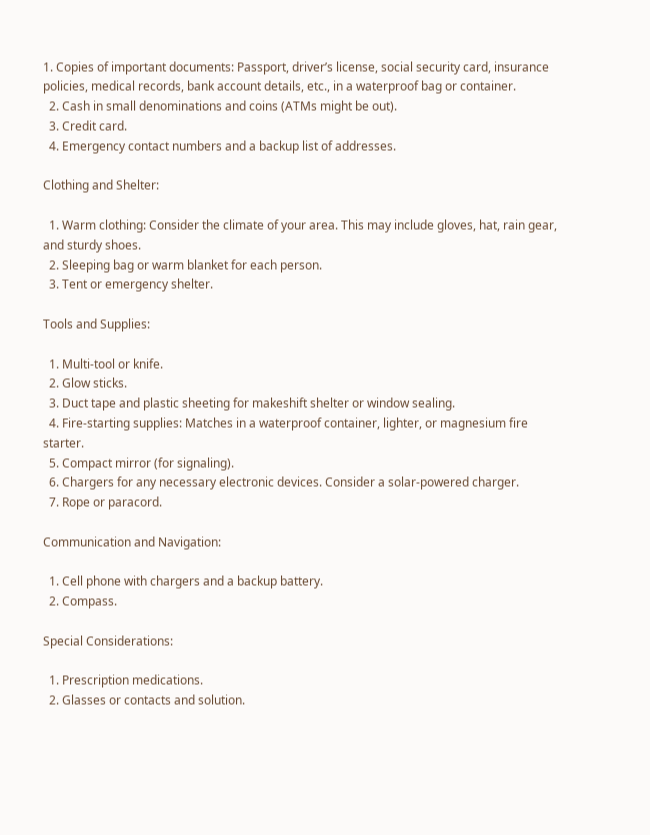1. Copies of important documents: Passport, driver’s license, social security card, insurance policies, medical records, bank account details, etc., in a waterproof bag or container.
  2. Cash in small denominations and coins (ATMs might be out).
  3. Credit card.
  4. Emergency contact numbers and a backup list of addresses.

Clothing and Shelter:

  1. Warm clothing: Consider the climate of your area. This may include gloves, hat, rain gear, and sturdy shoes.
  2. Sleeping bag or warm blanket for each person.
  3. Tent or emergency shelter.

Tools and Supplies:

  1. Multi-tool or knife.
  2. Glow sticks.
  3. Duct tape and plastic sheeting for makeshift shelter or window sealing.
  4. Fire-starting supplies: Matches in a waterproof container, lighter, or magnesium fire starter.
  5. Compact mirror (for signaling).
  6. Chargers for any necessary electronic devices. Consider a solar-powered charger.
  7. Rope or paracord.

Communication and Navigation:

  1. Cell phone with chargers and a backup battery.
  2. Compass.

Special Considerations:

  1. Prescription medications.
  2. Glasses or contacts and solution.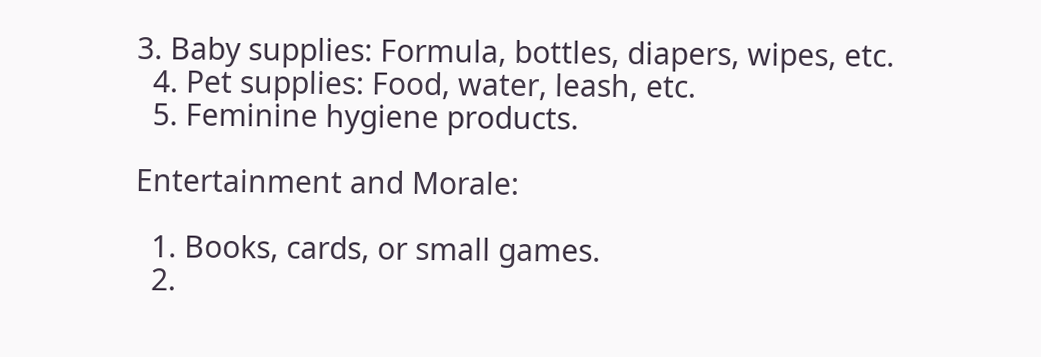3. Baby supplies: Formula, bottles, diapers, wipes, etc.
  4. Pet supplies: Food, water, leash, etc.
  5. Feminine hygiene products.

Entertainment and Morale:

  1. Books, cards, or small games.
  2.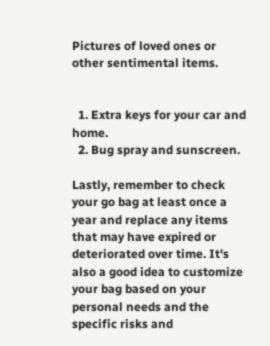Pictures of loved ones or other sentimental items.


  1. Extra keys for your car and home.
  2. Bug spray and sunscreen.

Lastly, remember to check your go bag at least once a year and replace any items that may have expired or deteriorated over time. It's also a good idea to customize your bag based on your personal needs and the specific risks and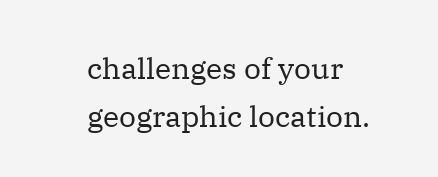challenges of your geographic location.